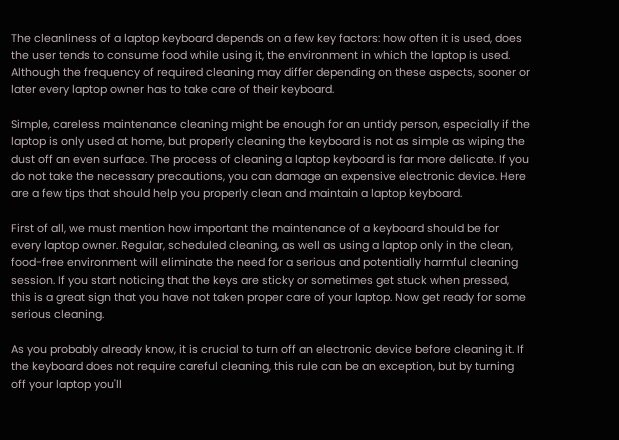The cleanliness of a laptop keyboard depends on a few key factors: how often it is used, does the user tends to consume food while using it, the environment in which the laptop is used. Although the frequency of required cleaning may differ depending on these aspects, sooner or later every laptop owner has to take care of their keyboard.

Simple, careless maintenance cleaning might be enough for an untidy person, especially if the laptop is only used at home, but properly cleaning the keyboard is not as simple as wiping the dust off an even surface. The process of cleaning a laptop keyboard is far more delicate. If you do not take the necessary precautions, you can damage an expensive electronic device. Here are a few tips that should help you properly clean and maintain a laptop keyboard.

First of all, we must mention how important the maintenance of a keyboard should be for every laptop owner. Regular, scheduled cleaning, as well as using a laptop only in the clean, food-free environment will eliminate the need for a serious and potentially harmful cleaning session. If you start noticing that the keys are sticky or sometimes get stuck when pressed, this is a great sign that you have not taken proper care of your laptop. Now get ready for some serious cleaning.

As you probably already know, it is crucial to turn off an electronic device before cleaning it. If the keyboard does not require careful cleaning, this rule can be an exception, but by turning off your laptop you'll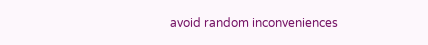avoid random inconveniences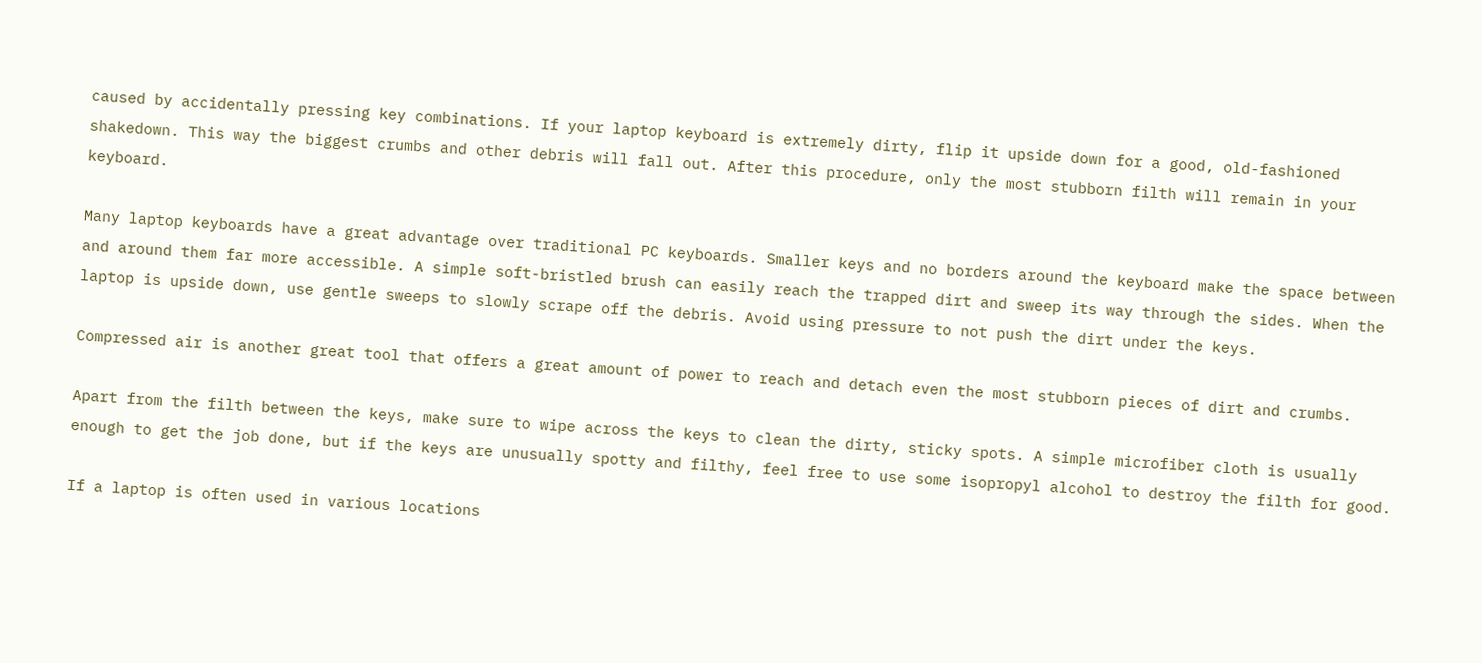caused by accidentally pressing key combinations. If your laptop keyboard is extremely dirty, flip it upside down for a good, old-fashioned shakedown. This way the biggest crumbs and other debris will fall out. After this procedure, only the most stubborn filth will remain in your keyboard.

Many laptop keyboards have a great advantage over traditional PC keyboards. Smaller keys and no borders around the keyboard make the space between and around them far more accessible. A simple soft-bristled brush can easily reach the trapped dirt and sweep its way through the sides. When the laptop is upside down, use gentle sweeps to slowly scrape off the debris. Avoid using pressure to not push the dirt under the keys.

Compressed air is another great tool that offers a great amount of power to reach and detach even the most stubborn pieces of dirt and crumbs.

Apart from the filth between the keys, make sure to wipe across the keys to clean the dirty, sticky spots. A simple microfiber cloth is usually enough to get the job done, but if the keys are unusually spotty and filthy, feel free to use some isopropyl alcohol to destroy the filth for good.

If a laptop is often used in various locations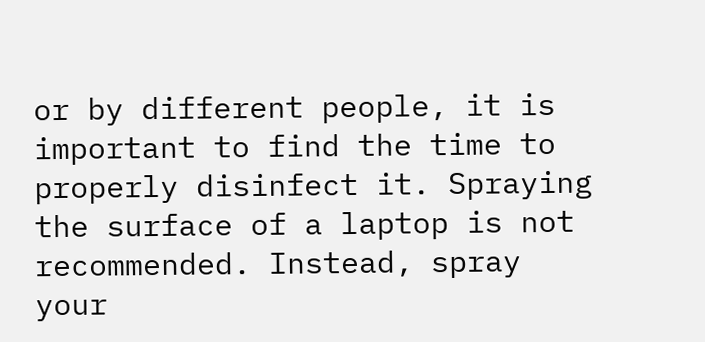or by different people, it is important to find the time to properly disinfect it. Spraying the surface of a laptop is not recommended. Instead, spray your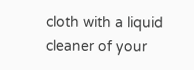cloth with a liquid cleaner of your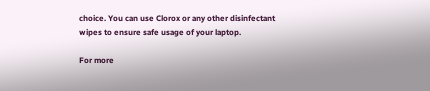choice. You can use Clorox or any other disinfectant wipes to ensure safe usage of your laptop.

For more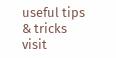useful tips & tricks visit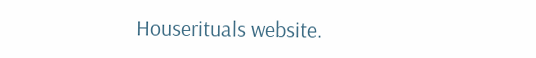Houserituals website.